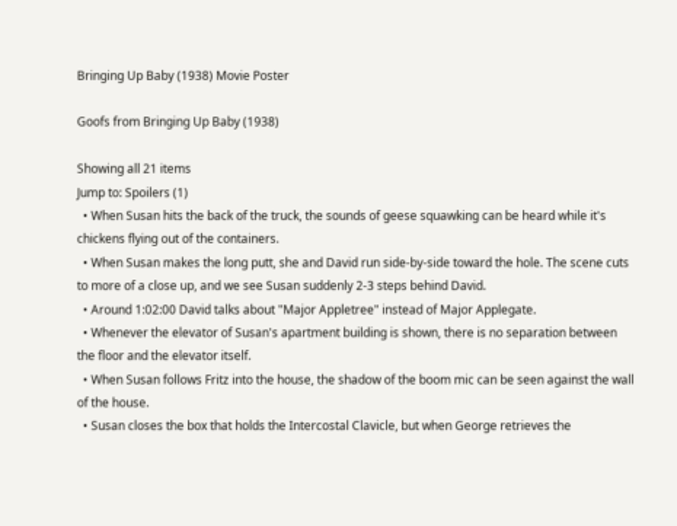Bringing Up Baby (1938) Movie Poster

Goofs from Bringing Up Baby (1938)

Showing all 21 items
Jump to: Spoilers (1)
  • When Susan hits the back of the truck, the sounds of geese squawking can be heard while it's chickens flying out of the containers.
  • When Susan makes the long putt, she and David run side-by-side toward the hole. The scene cuts to more of a close up, and we see Susan suddenly 2-3 steps behind David.
  • Around 1:02:00 David talks about "Major Appletree" instead of Major Applegate.
  • Whenever the elevator of Susan's apartment building is shown, there is no separation between the floor and the elevator itself.
  • When Susan follows Fritz into the house, the shadow of the boom mic can be seen against the wall of the house.
  • Susan closes the box that holds the Intercostal Clavicle, but when George retrieves the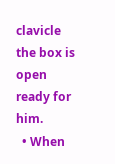clavicle the box is open ready for him.
  • When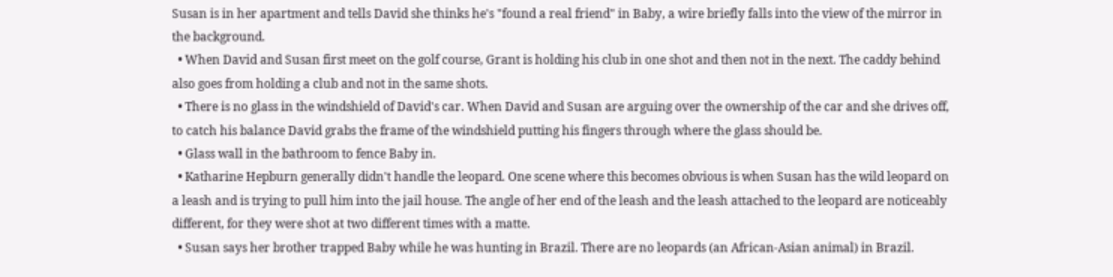Susan is in her apartment and tells David she thinks he's "found a real friend" in Baby, a wire briefly falls into the view of the mirror in the background.
  • When David and Susan first meet on the golf course, Grant is holding his club in one shot and then not in the next. The caddy behind also goes from holding a club and not in the same shots.
  • There is no glass in the windshield of David's car. When David and Susan are arguing over the ownership of the car and she drives off, to catch his balance David grabs the frame of the windshield putting his fingers through where the glass should be.
  • Glass wall in the bathroom to fence Baby in.
  • Katharine Hepburn generally didn't handle the leopard. One scene where this becomes obvious is when Susan has the wild leopard on a leash and is trying to pull him into the jail house. The angle of her end of the leash and the leash attached to the leopard are noticeably different, for they were shot at two different times with a matte.
  • Susan says her brother trapped Baby while he was hunting in Brazil. There are no leopards (an African-Asian animal) in Brazil.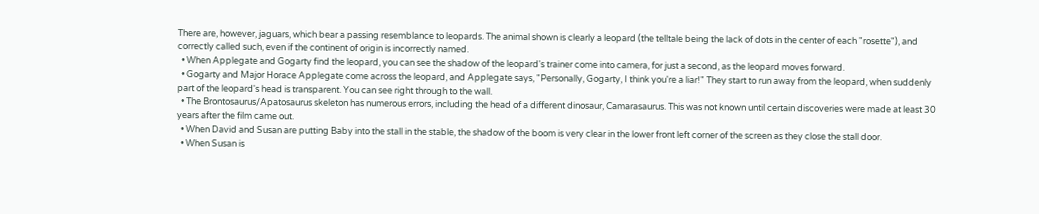There are, however, jaguars, which bear a passing resemblance to leopards. The animal shown is clearly a leopard (the telltale being the lack of dots in the center of each "rosette"), and correctly called such, even if the continent of origin is incorrectly named.
  • When Applegate and Gogarty find the leopard, you can see the shadow of the leopard's trainer come into camera, for just a second, as the leopard moves forward.
  • Gogarty and Major Horace Applegate come across the leopard, and Applegate says, "Personally, Gogarty, I think you're a liar!" They start to run away from the leopard, when suddenly part of the leopard's head is transparent. You can see right through to the wall.
  • The Brontosaurus/Apatosaurus skeleton has numerous errors, including the head of a different dinosaur, Camarasaurus. This was not known until certain discoveries were made at least 30 years after the film came out.
  • When David and Susan are putting Baby into the stall in the stable, the shadow of the boom is very clear in the lower front left corner of the screen as they close the stall door.
  • When Susan is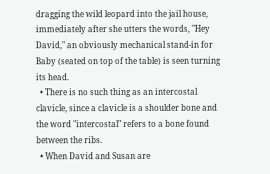dragging the wild leopard into the jail house, immediately after she utters the words, "Hey David," an obviously mechanical stand-in for Baby (seated on top of the table) is seen turning its head.
  • There is no such thing as an intercostal clavicle, since a clavicle is a shoulder bone and the word "intercostal" refers to a bone found between the ribs.
  • When David and Susan are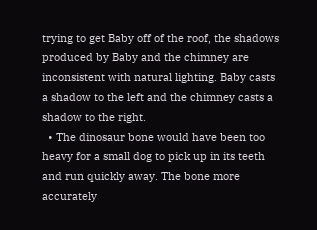trying to get Baby off of the roof, the shadows produced by Baby and the chimney are inconsistent with natural lighting. Baby casts a shadow to the left and the chimney casts a shadow to the right.
  • The dinosaur bone would have been too heavy for a small dog to pick up in its teeth and run quickly away. The bone more accurately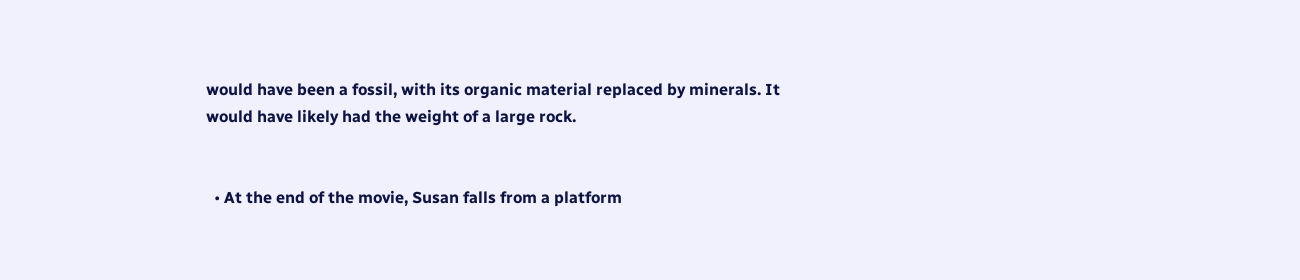would have been a fossil, with its organic material replaced by minerals. It would have likely had the weight of a large rock.


  • At the end of the movie, Susan falls from a platform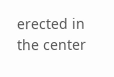erected in the center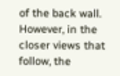of the back wall. However, in the closer views that follow, the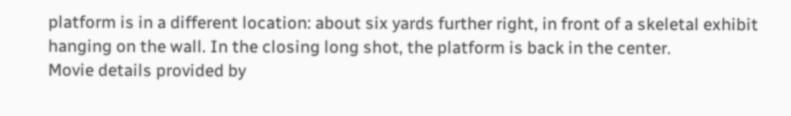platform is in a different location: about six yards further right, in front of a skeletal exhibit hanging on the wall. In the closing long shot, the platform is back in the center.
Movie details provided by